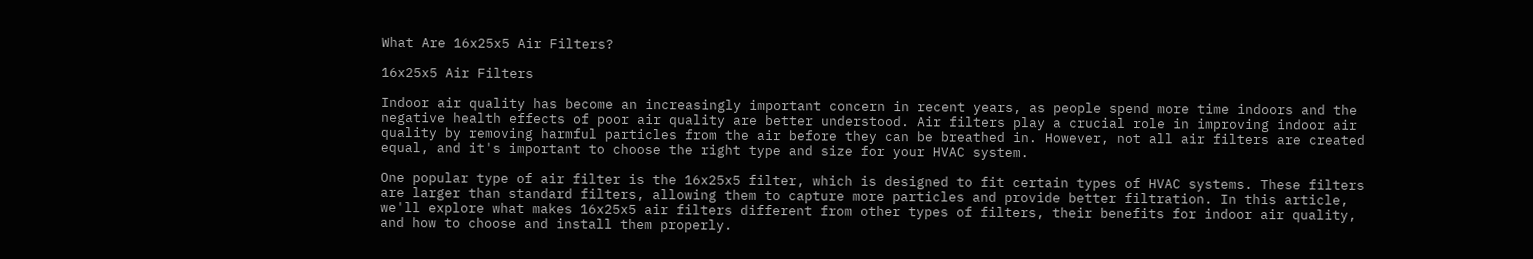What Are 16x25x5 Air Filters?

16x25x5 Air Filters

Indoor air quality has become an increasingly important concern in recent years, as people spend more time indoors and the negative health effects of poor air quality are better understood. Air filters play a crucial role in improving indoor air quality by removing harmful particles from the air before they can be breathed in. However, not all air filters are created equal, and it's important to choose the right type and size for your HVAC system.

One popular type of air filter is the 16x25x5 filter, which is designed to fit certain types of HVAC systems. These filters are larger than standard filters, allowing them to capture more particles and provide better filtration. In this article, we'll explore what makes 16x25x5 air filters different from other types of filters, their benefits for indoor air quality, and how to choose and install them properly.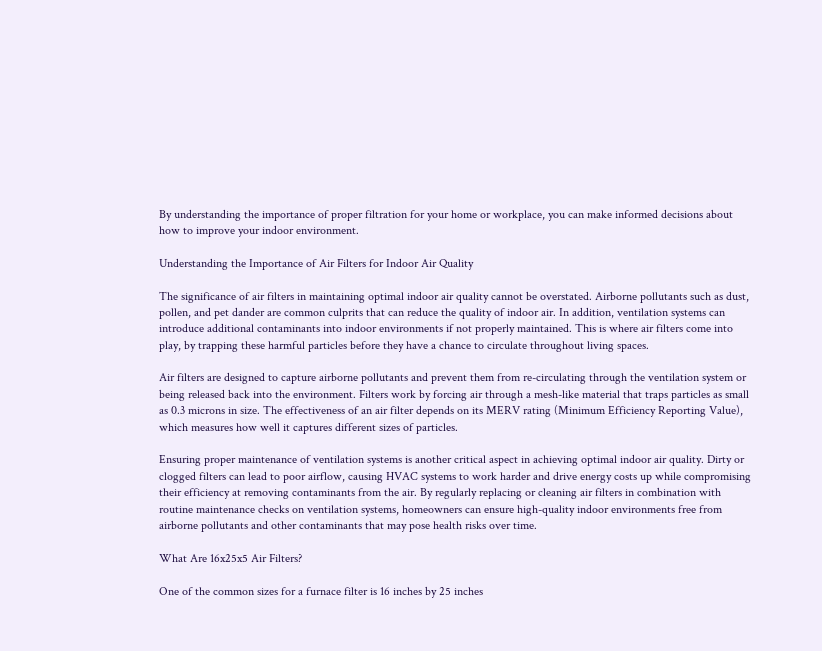By understanding the importance of proper filtration for your home or workplace, you can make informed decisions about how to improve your indoor environment.

Understanding the Importance of Air Filters for Indoor Air Quality

The significance of air filters in maintaining optimal indoor air quality cannot be overstated. Airborne pollutants such as dust, pollen, and pet dander are common culprits that can reduce the quality of indoor air. In addition, ventilation systems can introduce additional contaminants into indoor environments if not properly maintained. This is where air filters come into play, by trapping these harmful particles before they have a chance to circulate throughout living spaces.

Air filters are designed to capture airborne pollutants and prevent them from re-circulating through the ventilation system or being released back into the environment. Filters work by forcing air through a mesh-like material that traps particles as small as 0.3 microns in size. The effectiveness of an air filter depends on its MERV rating (Minimum Efficiency Reporting Value), which measures how well it captures different sizes of particles.

Ensuring proper maintenance of ventilation systems is another critical aspect in achieving optimal indoor air quality. Dirty or clogged filters can lead to poor airflow, causing HVAC systems to work harder and drive energy costs up while compromising their efficiency at removing contaminants from the air. By regularly replacing or cleaning air filters in combination with routine maintenance checks on ventilation systems, homeowners can ensure high-quality indoor environments free from airborne pollutants and other contaminants that may pose health risks over time.

What Are 16x25x5 Air Filters?

One of the common sizes for a furnace filter is 16 inches by 25 inches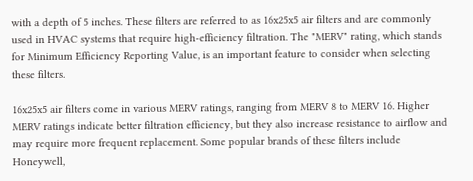with a depth of 5 inches. These filters are referred to as 16x25x5 air filters and are commonly used in HVAC systems that require high-efficiency filtration. The "MERV" rating, which stands for Minimum Efficiency Reporting Value, is an important feature to consider when selecting these filters.

16x25x5 air filters come in various MERV ratings, ranging from MERV 8 to MERV 16. Higher MERV ratings indicate better filtration efficiency, but they also increase resistance to airflow and may require more frequent replacement. Some popular brands of these filters include Honeywell,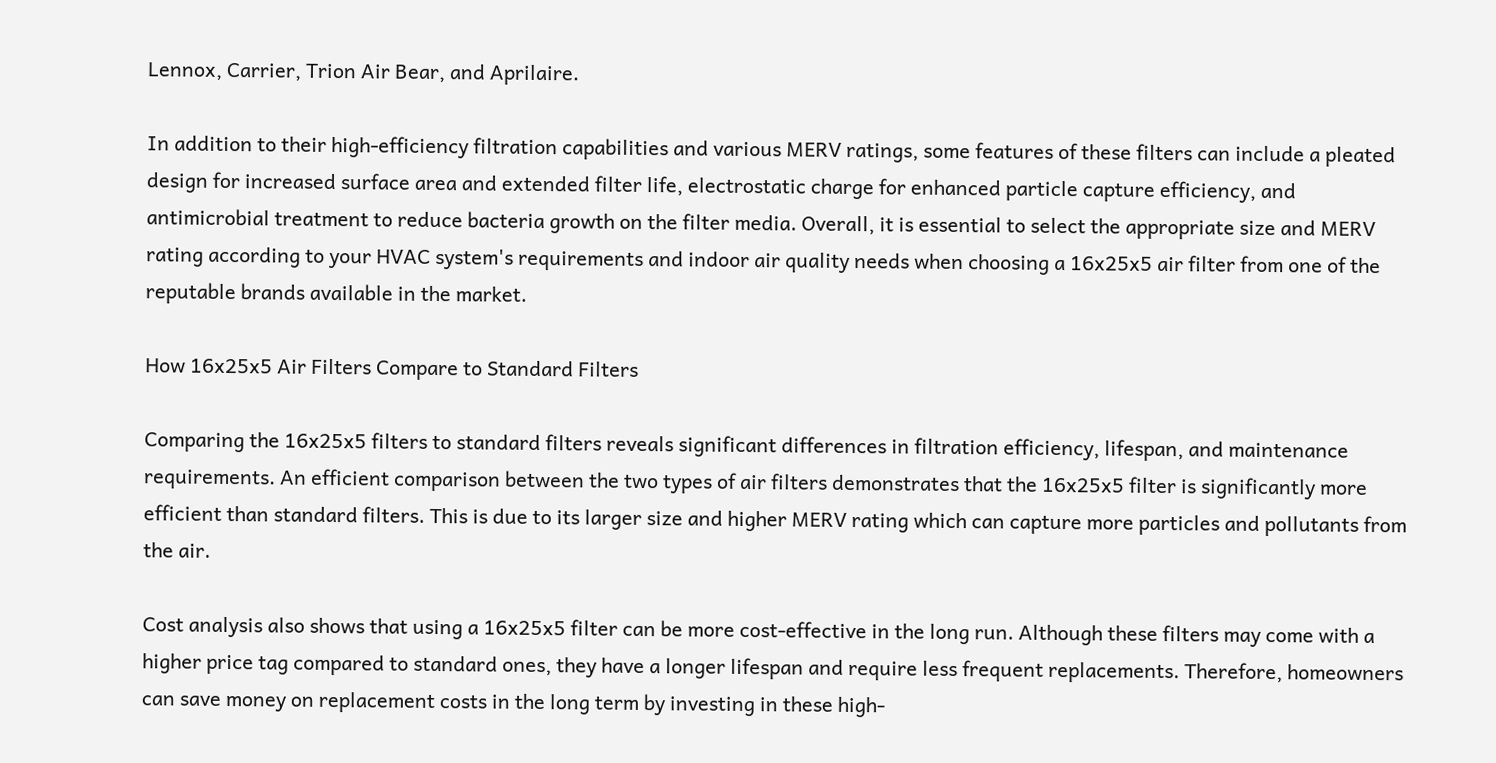Lennox, Carrier, Trion Air Bear, and Aprilaire.

In addition to their high-efficiency filtration capabilities and various MERV ratings, some features of these filters can include a pleated design for increased surface area and extended filter life, electrostatic charge for enhanced particle capture efficiency, and antimicrobial treatment to reduce bacteria growth on the filter media. Overall, it is essential to select the appropriate size and MERV rating according to your HVAC system's requirements and indoor air quality needs when choosing a 16x25x5 air filter from one of the reputable brands available in the market.

How 16x25x5 Air Filters Compare to Standard Filters

Comparing the 16x25x5 filters to standard filters reveals significant differences in filtration efficiency, lifespan, and maintenance requirements. An efficient comparison between the two types of air filters demonstrates that the 16x25x5 filter is significantly more efficient than standard filters. This is due to its larger size and higher MERV rating which can capture more particles and pollutants from the air.

Cost analysis also shows that using a 16x25x5 filter can be more cost-effective in the long run. Although these filters may come with a higher price tag compared to standard ones, they have a longer lifespan and require less frequent replacements. Therefore, homeowners can save money on replacement costs in the long term by investing in these high-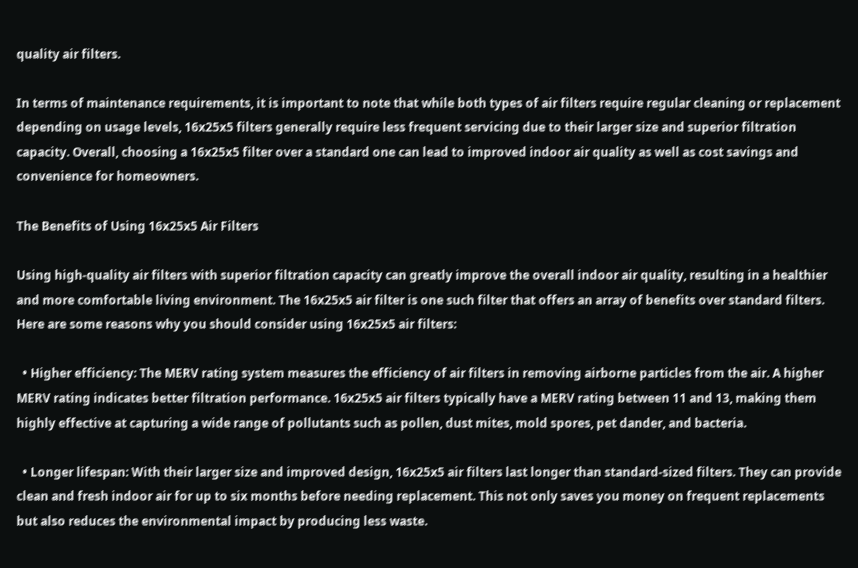quality air filters.

In terms of maintenance requirements, it is important to note that while both types of air filters require regular cleaning or replacement depending on usage levels, 16x25x5 filters generally require less frequent servicing due to their larger size and superior filtration capacity. Overall, choosing a 16x25x5 filter over a standard one can lead to improved indoor air quality as well as cost savings and convenience for homeowners.

The Benefits of Using 16x25x5 Air Filters

Using high-quality air filters with superior filtration capacity can greatly improve the overall indoor air quality, resulting in a healthier and more comfortable living environment. The 16x25x5 air filter is one such filter that offers an array of benefits over standard filters. Here are some reasons why you should consider using 16x25x5 air filters:

  • Higher efficiency: The MERV rating system measures the efficiency of air filters in removing airborne particles from the air. A higher MERV rating indicates better filtration performance. 16x25x5 air filters typically have a MERV rating between 11 and 13, making them highly effective at capturing a wide range of pollutants such as pollen, dust mites, mold spores, pet dander, and bacteria.

  • Longer lifespan: With their larger size and improved design, 16x25x5 air filters last longer than standard-sized filters. They can provide clean and fresh indoor air for up to six months before needing replacement. This not only saves you money on frequent replacements but also reduces the environmental impact by producing less waste.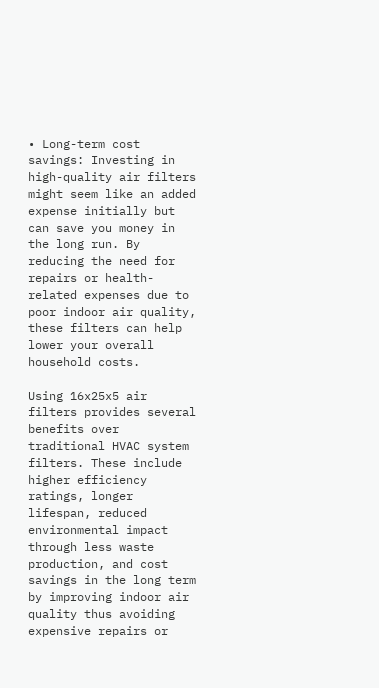• Long-term cost savings: Investing in high-quality air filters might seem like an added expense initially but can save you money in the long run. By reducing the need for repairs or health-related expenses due to poor indoor air quality, these filters can help lower your overall household costs.

Using 16x25x5 air filters provides several benefits over traditional HVAC system filters. These include higher efficiency ratings, longer lifespan, reduced environmental impact through less waste production, and cost savings in the long term by improving indoor air quality thus avoiding expensive repairs or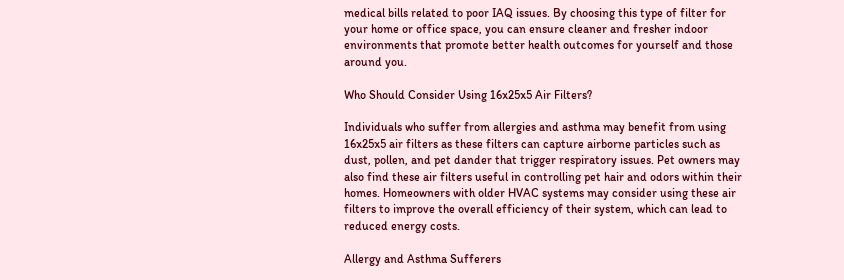medical bills related to poor IAQ issues. By choosing this type of filter for your home or office space, you can ensure cleaner and fresher indoor environments that promote better health outcomes for yourself and those around you.

Who Should Consider Using 16x25x5 Air Filters?

Individuals who suffer from allergies and asthma may benefit from using 16x25x5 air filters as these filters can capture airborne particles such as dust, pollen, and pet dander that trigger respiratory issues. Pet owners may also find these air filters useful in controlling pet hair and odors within their homes. Homeowners with older HVAC systems may consider using these air filters to improve the overall efficiency of their system, which can lead to reduced energy costs.

Allergy and Asthma Sufferers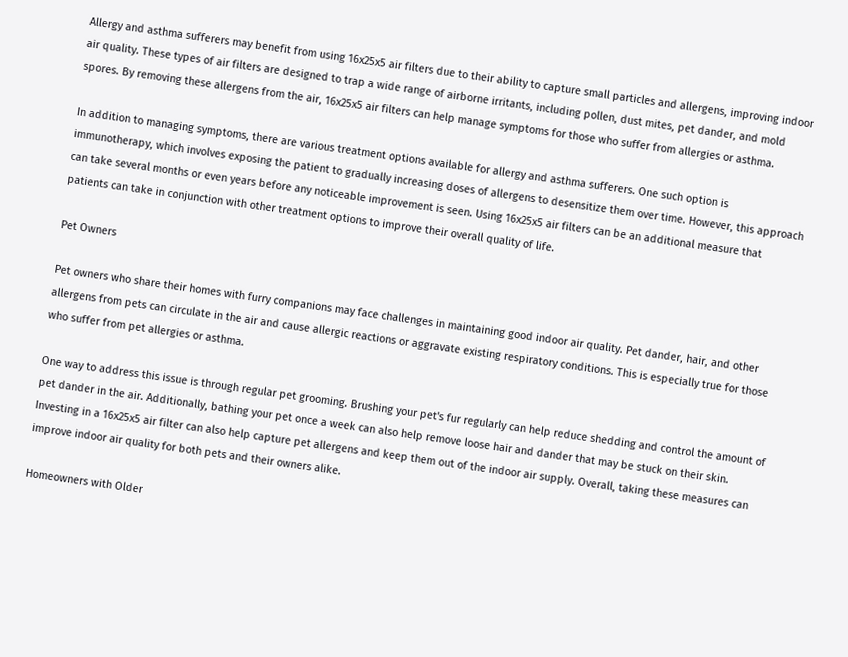Allergy and asthma sufferers may benefit from using 16x25x5 air filters due to their ability to capture small particles and allergens, improving indoor air quality. These types of air filters are designed to trap a wide range of airborne irritants, including pollen, dust mites, pet dander, and mold spores. By removing these allergens from the air, 16x25x5 air filters can help manage symptoms for those who suffer from allergies or asthma.

In addition to managing symptoms, there are various treatment options available for allergy and asthma sufferers. One such option is immunotherapy, which involves exposing the patient to gradually increasing doses of allergens to desensitize them over time. However, this approach can take several months or even years before any noticeable improvement is seen. Using 16x25x5 air filters can be an additional measure that patients can take in conjunction with other treatment options to improve their overall quality of life.

Pet Owners

Pet owners who share their homes with furry companions may face challenges in maintaining good indoor air quality. Pet dander, hair, and other allergens from pets can circulate in the air and cause allergic reactions or aggravate existing respiratory conditions. This is especially true for those who suffer from pet allergies or asthma.

One way to address this issue is through regular pet grooming. Brushing your pet's fur regularly can help reduce shedding and control the amount of pet dander in the air. Additionally, bathing your pet once a week can also help remove loose hair and dander that may be stuck on their skin. Investing in a 16x25x5 air filter can also help capture pet allergens and keep them out of the indoor air supply. Overall, taking these measures can improve indoor air quality for both pets and their owners alike.

Homeowners with Older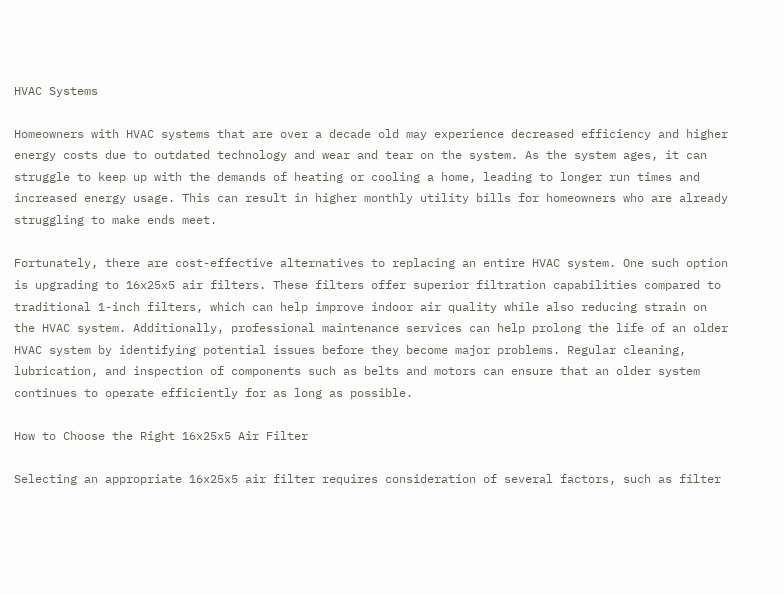HVAC Systems

Homeowners with HVAC systems that are over a decade old may experience decreased efficiency and higher energy costs due to outdated technology and wear and tear on the system. As the system ages, it can struggle to keep up with the demands of heating or cooling a home, leading to longer run times and increased energy usage. This can result in higher monthly utility bills for homeowners who are already struggling to make ends meet.

Fortunately, there are cost-effective alternatives to replacing an entire HVAC system. One such option is upgrading to 16x25x5 air filters. These filters offer superior filtration capabilities compared to traditional 1-inch filters, which can help improve indoor air quality while also reducing strain on the HVAC system. Additionally, professional maintenance services can help prolong the life of an older HVAC system by identifying potential issues before they become major problems. Regular cleaning, lubrication, and inspection of components such as belts and motors can ensure that an older system continues to operate efficiently for as long as possible.

How to Choose the Right 16x25x5 Air Filter

Selecting an appropriate 16x25x5 air filter requires consideration of several factors, such as filter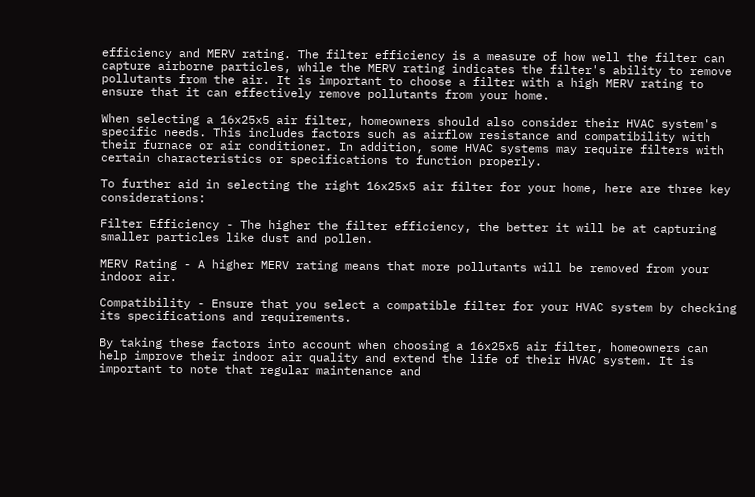efficiency and MERV rating. The filter efficiency is a measure of how well the filter can capture airborne particles, while the MERV rating indicates the filter's ability to remove pollutants from the air. It is important to choose a filter with a high MERV rating to ensure that it can effectively remove pollutants from your home.

When selecting a 16x25x5 air filter, homeowners should also consider their HVAC system's specific needs. This includes factors such as airflow resistance and compatibility with their furnace or air conditioner. In addition, some HVAC systems may require filters with certain characteristics or specifications to function properly.

To further aid in selecting the right 16x25x5 air filter for your home, here are three key considerations:

Filter Efficiency - The higher the filter efficiency, the better it will be at capturing smaller particles like dust and pollen.

MERV Rating - A higher MERV rating means that more pollutants will be removed from your indoor air.

Compatibility - Ensure that you select a compatible filter for your HVAC system by checking its specifications and requirements.

By taking these factors into account when choosing a 16x25x5 air filter, homeowners can help improve their indoor air quality and extend the life of their HVAC system. It is important to note that regular maintenance and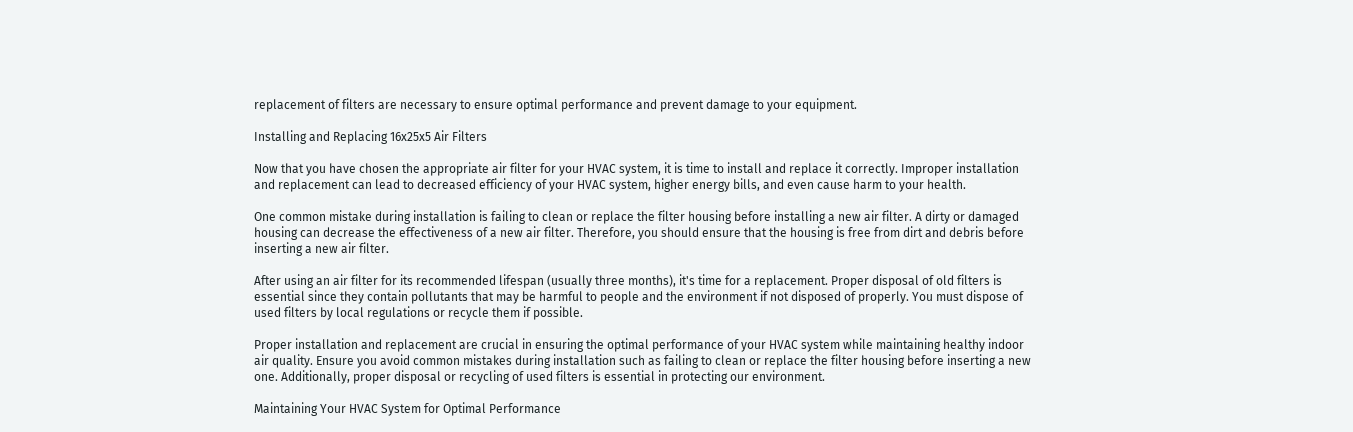replacement of filters are necessary to ensure optimal performance and prevent damage to your equipment.

Installing and Replacing 16x25x5 Air Filters

Now that you have chosen the appropriate air filter for your HVAC system, it is time to install and replace it correctly. Improper installation and replacement can lead to decreased efficiency of your HVAC system, higher energy bills, and even cause harm to your health.

One common mistake during installation is failing to clean or replace the filter housing before installing a new air filter. A dirty or damaged housing can decrease the effectiveness of a new air filter. Therefore, you should ensure that the housing is free from dirt and debris before inserting a new air filter.

After using an air filter for its recommended lifespan (usually three months), it's time for a replacement. Proper disposal of old filters is essential since they contain pollutants that may be harmful to people and the environment if not disposed of properly. You must dispose of used filters by local regulations or recycle them if possible.

Proper installation and replacement are crucial in ensuring the optimal performance of your HVAC system while maintaining healthy indoor air quality. Ensure you avoid common mistakes during installation such as failing to clean or replace the filter housing before inserting a new one. Additionally, proper disposal or recycling of used filters is essential in protecting our environment.

Maintaining Your HVAC System for Optimal Performance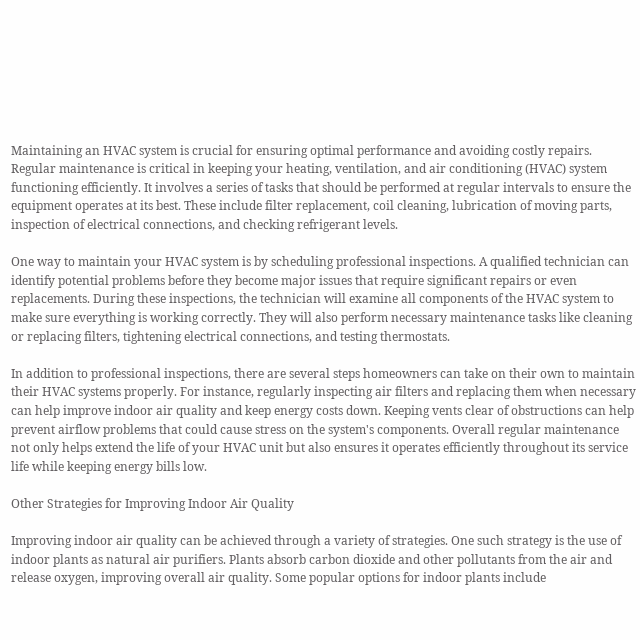Maintaining an HVAC system is crucial for ensuring optimal performance and avoiding costly repairs. Regular maintenance is critical in keeping your heating, ventilation, and air conditioning (HVAC) system functioning efficiently. It involves a series of tasks that should be performed at regular intervals to ensure the equipment operates at its best. These include filter replacement, coil cleaning, lubrication of moving parts, inspection of electrical connections, and checking refrigerant levels.

One way to maintain your HVAC system is by scheduling professional inspections. A qualified technician can identify potential problems before they become major issues that require significant repairs or even replacements. During these inspections, the technician will examine all components of the HVAC system to make sure everything is working correctly. They will also perform necessary maintenance tasks like cleaning or replacing filters, tightening electrical connections, and testing thermostats.

In addition to professional inspections, there are several steps homeowners can take on their own to maintain their HVAC systems properly. For instance, regularly inspecting air filters and replacing them when necessary can help improve indoor air quality and keep energy costs down. Keeping vents clear of obstructions can help prevent airflow problems that could cause stress on the system's components. Overall regular maintenance not only helps extend the life of your HVAC unit but also ensures it operates efficiently throughout its service life while keeping energy bills low.

Other Strategies for Improving Indoor Air Quality

Improving indoor air quality can be achieved through a variety of strategies. One such strategy is the use of indoor plants as natural air purifiers. Plants absorb carbon dioxide and other pollutants from the air and release oxygen, improving overall air quality. Some popular options for indoor plants include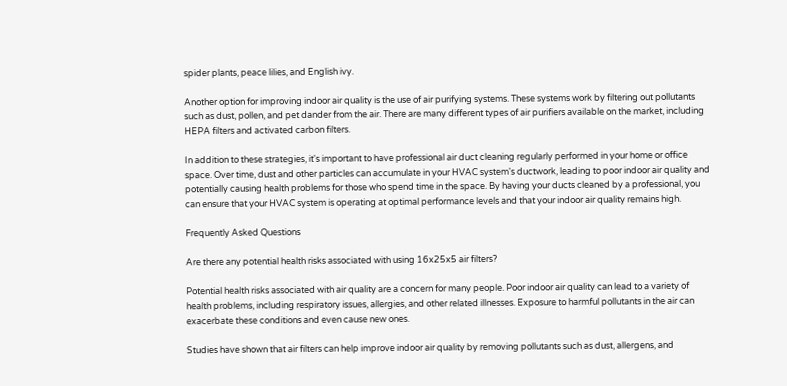spider plants, peace lilies, and English ivy.

Another option for improving indoor air quality is the use of air purifying systems. These systems work by filtering out pollutants such as dust, pollen, and pet dander from the air. There are many different types of air purifiers available on the market, including HEPA filters and activated carbon filters.

In addition to these strategies, it's important to have professional air duct cleaning regularly performed in your home or office space. Over time, dust and other particles can accumulate in your HVAC system's ductwork, leading to poor indoor air quality and potentially causing health problems for those who spend time in the space. By having your ducts cleaned by a professional, you can ensure that your HVAC system is operating at optimal performance levels and that your indoor air quality remains high.

Frequently Asked Questions

Are there any potential health risks associated with using 16x25x5 air filters?

Potential health risks associated with air quality are a concern for many people. Poor indoor air quality can lead to a variety of health problems, including respiratory issues, allergies, and other related illnesses. Exposure to harmful pollutants in the air can exacerbate these conditions and even cause new ones.

Studies have shown that air filters can help improve indoor air quality by removing pollutants such as dust, allergens, and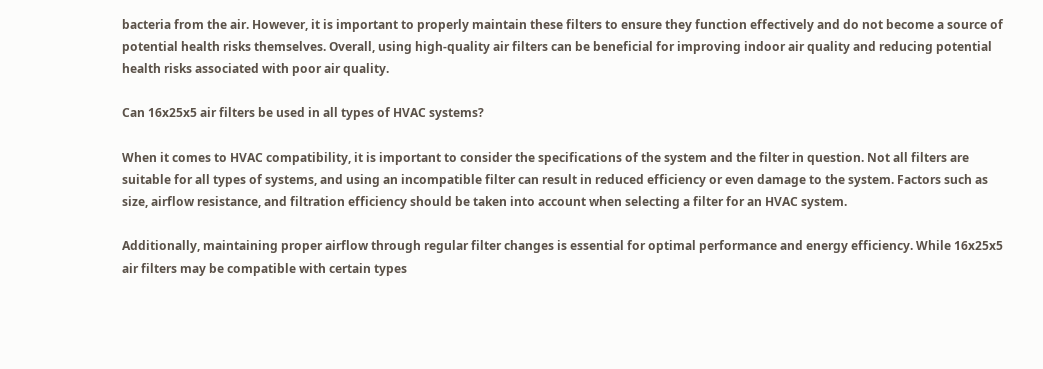bacteria from the air. However, it is important to properly maintain these filters to ensure they function effectively and do not become a source of potential health risks themselves. Overall, using high-quality air filters can be beneficial for improving indoor air quality and reducing potential health risks associated with poor air quality.

Can 16x25x5 air filters be used in all types of HVAC systems?

When it comes to HVAC compatibility, it is important to consider the specifications of the system and the filter in question. Not all filters are suitable for all types of systems, and using an incompatible filter can result in reduced efficiency or even damage to the system. Factors such as size, airflow resistance, and filtration efficiency should be taken into account when selecting a filter for an HVAC system.

Additionally, maintaining proper airflow through regular filter changes is essential for optimal performance and energy efficiency. While 16x25x5 air filters may be compatible with certain types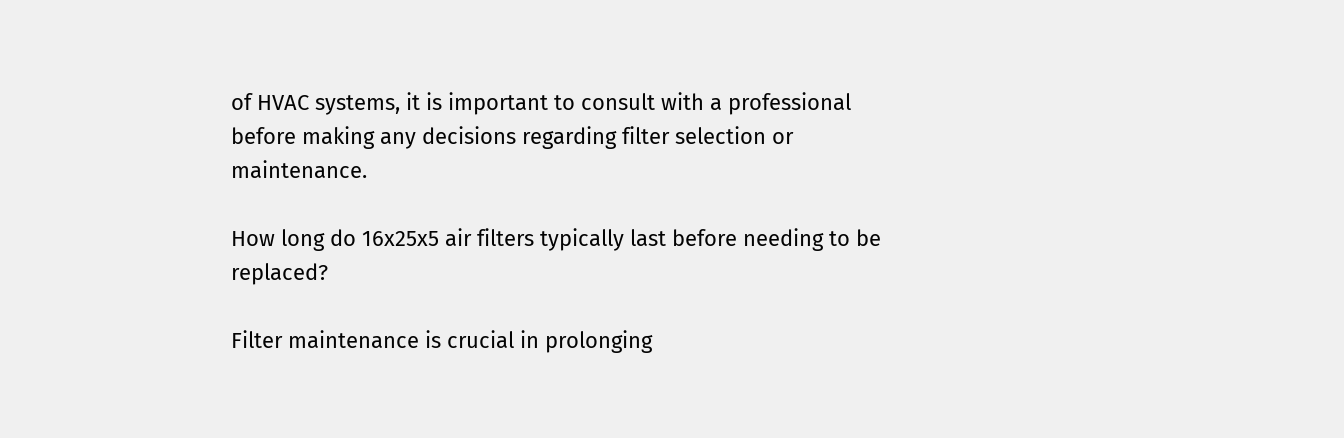of HVAC systems, it is important to consult with a professional before making any decisions regarding filter selection or maintenance.

How long do 16x25x5 air filters typically last before needing to be replaced?

Filter maintenance is crucial in prolonging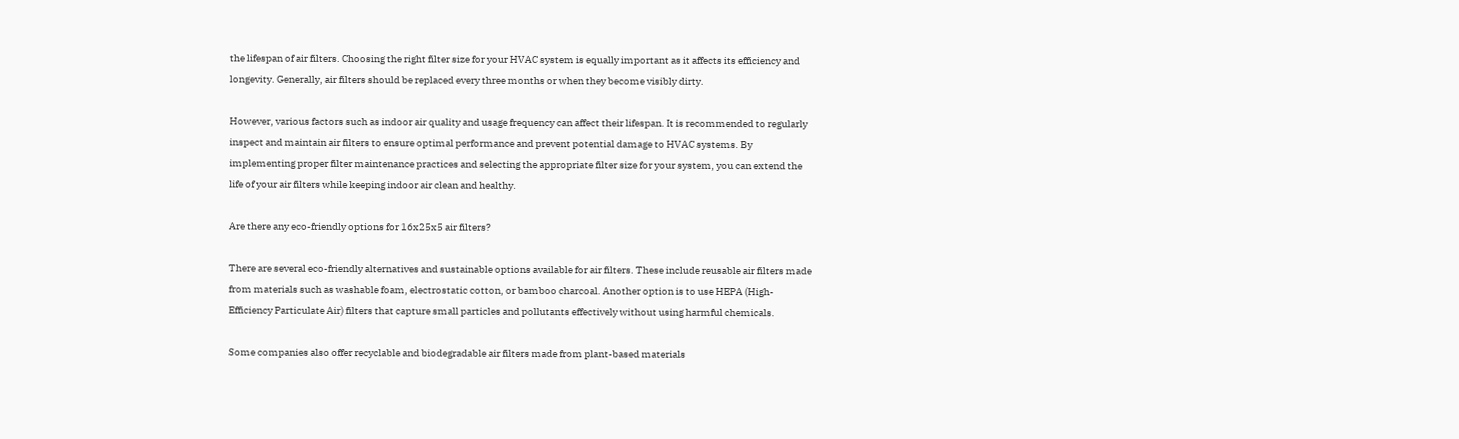the lifespan of air filters. Choosing the right filter size for your HVAC system is equally important as it affects its efficiency and longevity. Generally, air filters should be replaced every three months or when they become visibly dirty.

However, various factors such as indoor air quality and usage frequency can affect their lifespan. It is recommended to regularly inspect and maintain air filters to ensure optimal performance and prevent potential damage to HVAC systems. By implementing proper filter maintenance practices and selecting the appropriate filter size for your system, you can extend the life of your air filters while keeping indoor air clean and healthy.

Are there any eco-friendly options for 16x25x5 air filters?

There are several eco-friendly alternatives and sustainable options available for air filters. These include reusable air filters made from materials such as washable foam, electrostatic cotton, or bamboo charcoal. Another option is to use HEPA (High-Efficiency Particulate Air) filters that capture small particles and pollutants effectively without using harmful chemicals.

Some companies also offer recyclable and biodegradable air filters made from plant-based materials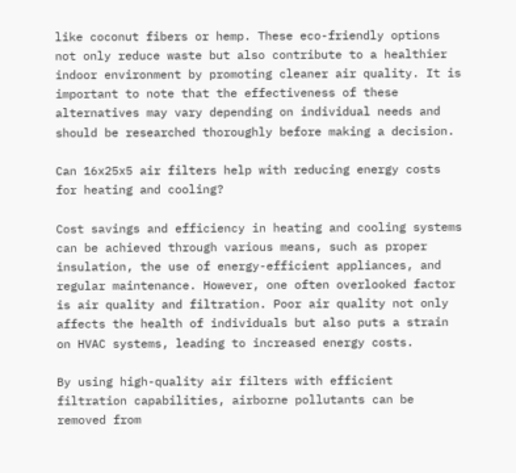like coconut fibers or hemp. These eco-friendly options not only reduce waste but also contribute to a healthier indoor environment by promoting cleaner air quality. It is important to note that the effectiveness of these alternatives may vary depending on individual needs and should be researched thoroughly before making a decision.

Can 16x25x5 air filters help with reducing energy costs for heating and cooling?

Cost savings and efficiency in heating and cooling systems can be achieved through various means, such as proper insulation, the use of energy-efficient appliances, and regular maintenance. However, one often overlooked factor is air quality and filtration. Poor air quality not only affects the health of individuals but also puts a strain on HVAC systems, leading to increased energy costs.

By using high-quality air filters with efficient filtration capabilities, airborne pollutants can be removed from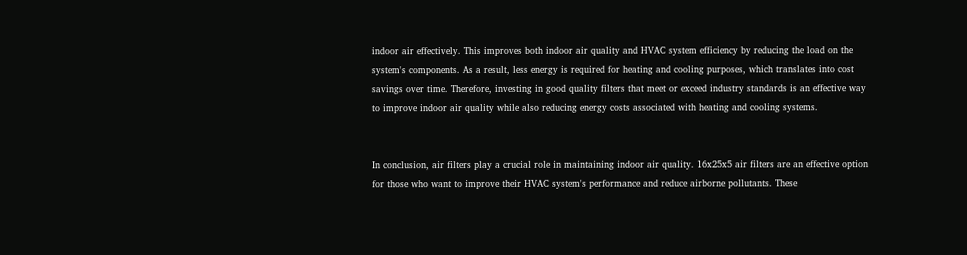indoor air effectively. This improves both indoor air quality and HVAC system efficiency by reducing the load on the system's components. As a result, less energy is required for heating and cooling purposes, which translates into cost savings over time. Therefore, investing in good quality filters that meet or exceed industry standards is an effective way to improve indoor air quality while also reducing energy costs associated with heating and cooling systems.


In conclusion, air filters play a crucial role in maintaining indoor air quality. 16x25x5 air filters are an effective option for those who want to improve their HVAC system's performance and reduce airborne pollutants. These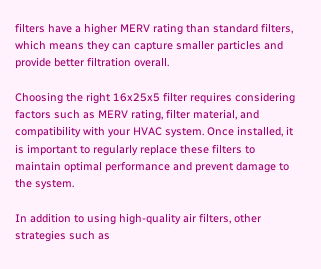filters have a higher MERV rating than standard filters, which means they can capture smaller particles and provide better filtration overall.

Choosing the right 16x25x5 filter requires considering factors such as MERV rating, filter material, and compatibility with your HVAC system. Once installed, it is important to regularly replace these filters to maintain optimal performance and prevent damage to the system.

In addition to using high-quality air filters, other strategies such as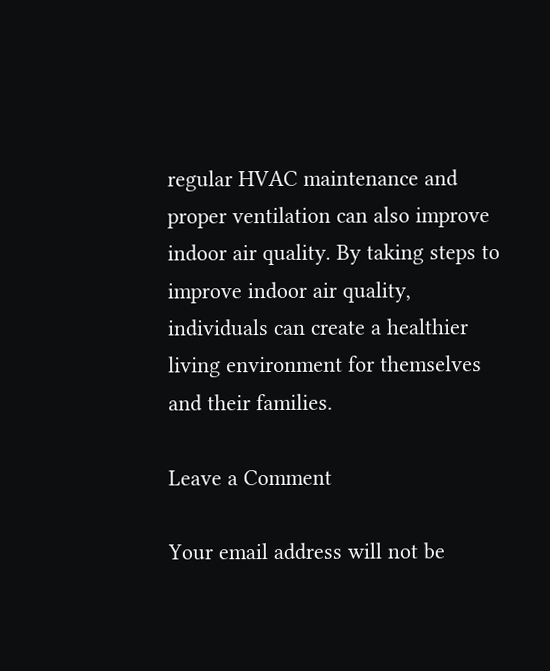regular HVAC maintenance and proper ventilation can also improve indoor air quality. By taking steps to improve indoor air quality, individuals can create a healthier living environment for themselves and their families.

Leave a Comment

Your email address will not be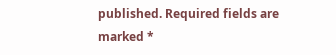published. Required fields are marked *